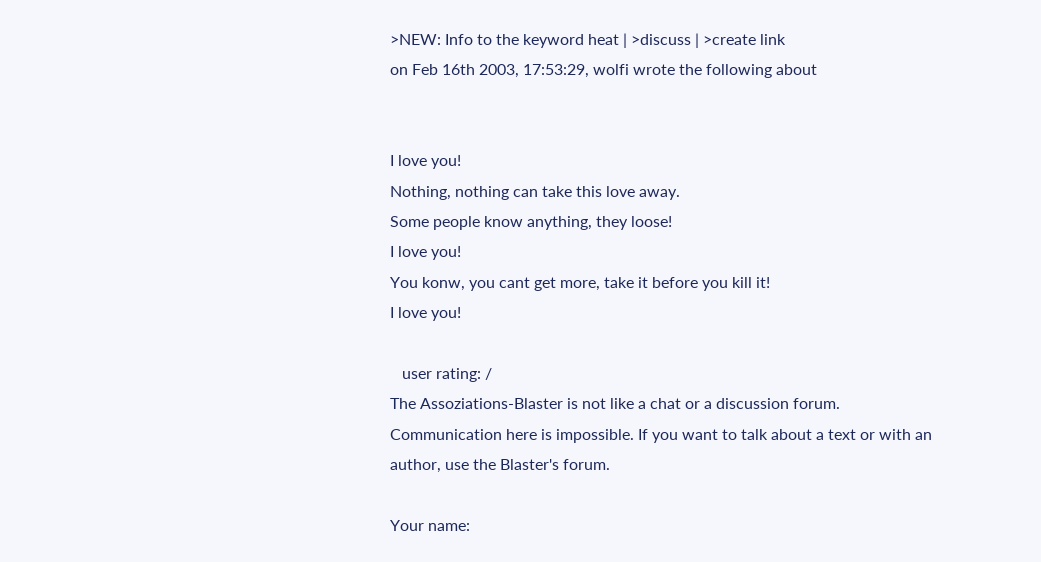>NEW: Info to the keyword heat | >discuss | >create link
on Feb 16th 2003, 17:53:29, wolfi wrote the following about


I love you!
Nothing, nothing can take this love away.
Some people know anything, they loose!
I love you!
You konw, you cant get more, take it before you kill it!
I love you!

   user rating: /
The Assoziations-Blaster is not like a chat or a discussion forum. Communication here is impossible. If you want to talk about a text or with an author, use the Blaster's forum.

Your name: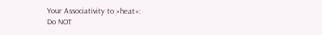Your Associativity to »heat«:
Do NOT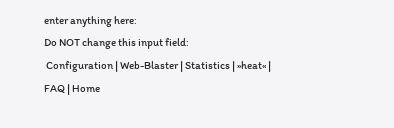enter anything here:
Do NOT change this input field:
 Configuration | Web-Blaster | Statistics | »heat« | FAQ | Home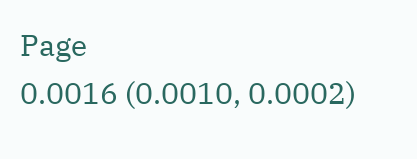Page
0.0016 (0.0010, 0.0002)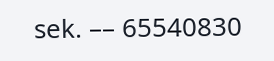sek. –– 65540830